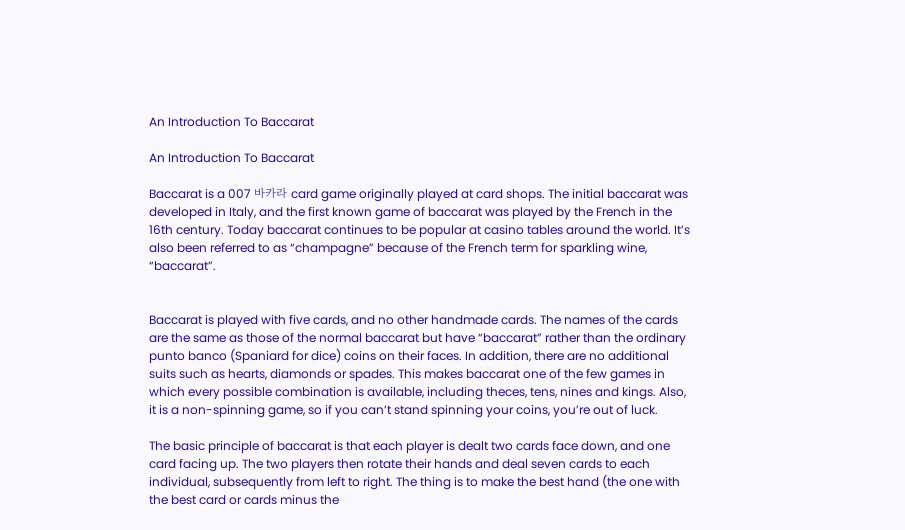An Introduction To Baccarat

An Introduction To Baccarat

Baccarat is a 007 바카라 card game originally played at card shops. The initial baccarat was developed in Italy, and the first known game of baccarat was played by the French in the 16th century. Today baccarat continues to be popular at casino tables around the world. It’s also been referred to as “champagne” because of the French term for sparkling wine, “baccarat”.


Baccarat is played with five cards, and no other handmade cards. The names of the cards are the same as those of the normal baccarat but have “baccarat” rather than the ordinary punto banco (Spaniard for dice) coins on their faces. In addition, there are no additional suits such as hearts, diamonds or spades. This makes baccarat one of the few games in which every possible combination is available, including theces, tens, nines and kings. Also, it is a non-spinning game, so if you can’t stand spinning your coins, you’re out of luck.

The basic principle of baccarat is that each player is dealt two cards face down, and one card facing up. The two players then rotate their hands and deal seven cards to each individual, subsequently from left to right. The thing is to make the best hand (the one with the best card or cards minus the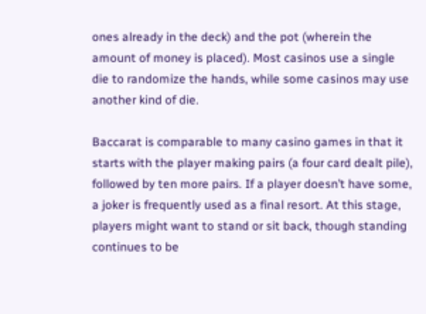ones already in the deck) and the pot (wherein the amount of money is placed). Most casinos use a single die to randomize the hands, while some casinos may use another kind of die.

Baccarat is comparable to many casino games in that it starts with the player making pairs (a four card dealt pile), followed by ten more pairs. If a player doesn’t have some, a joker is frequently used as a final resort. At this stage, players might want to stand or sit back, though standing continues to be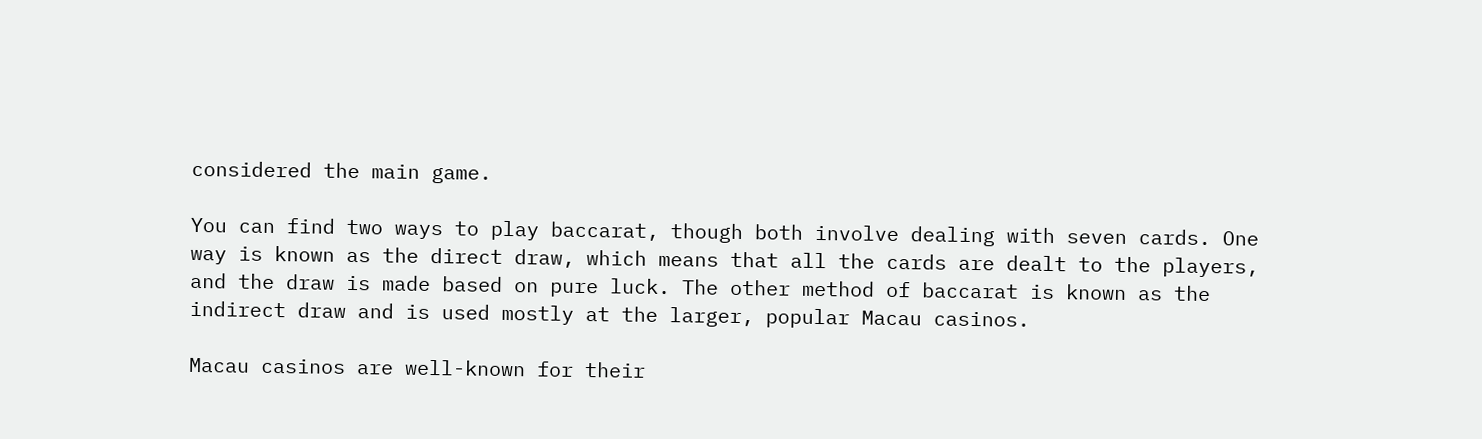considered the main game.

You can find two ways to play baccarat, though both involve dealing with seven cards. One way is known as the direct draw, which means that all the cards are dealt to the players, and the draw is made based on pure luck. The other method of baccarat is known as the indirect draw and is used mostly at the larger, popular Macau casinos.

Macau casinos are well-known for their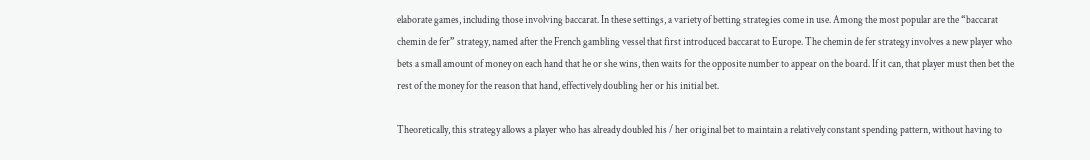elaborate games, including those involving baccarat. In these settings, a variety of betting strategies come in use. Among the most popular are the “baccarat chemin de fer” strategy, named after the French gambling vessel that first introduced baccarat to Europe. The chemin de fer strategy involves a new player who bets a small amount of money on each hand that he or she wins, then waits for the opposite number to appear on the board. If it can, that player must then bet the rest of the money for the reason that hand, effectively doubling her or his initial bet.

Theoretically, this strategy allows a player who has already doubled his / her original bet to maintain a relatively constant spending pattern, without having to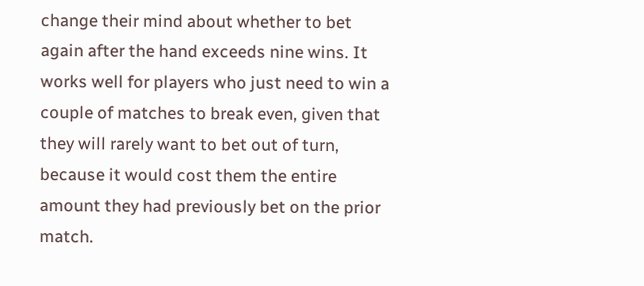change their mind about whether to bet again after the hand exceeds nine wins. It works well for players who just need to win a couple of matches to break even, given that they will rarely want to bet out of turn, because it would cost them the entire amount they had previously bet on the prior match.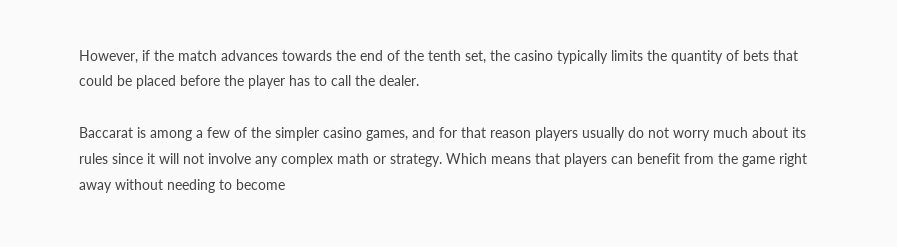However, if the match advances towards the end of the tenth set, the casino typically limits the quantity of bets that could be placed before the player has to call the dealer.

Baccarat is among a few of the simpler casino games, and for that reason players usually do not worry much about its rules since it will not involve any complex math or strategy. Which means that players can benefit from the game right away without needing to become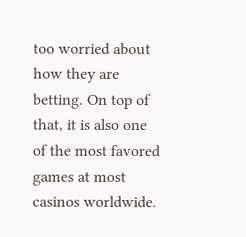too worried about how they are betting. On top of that, it is also one of the most favored games at most casinos worldwide.